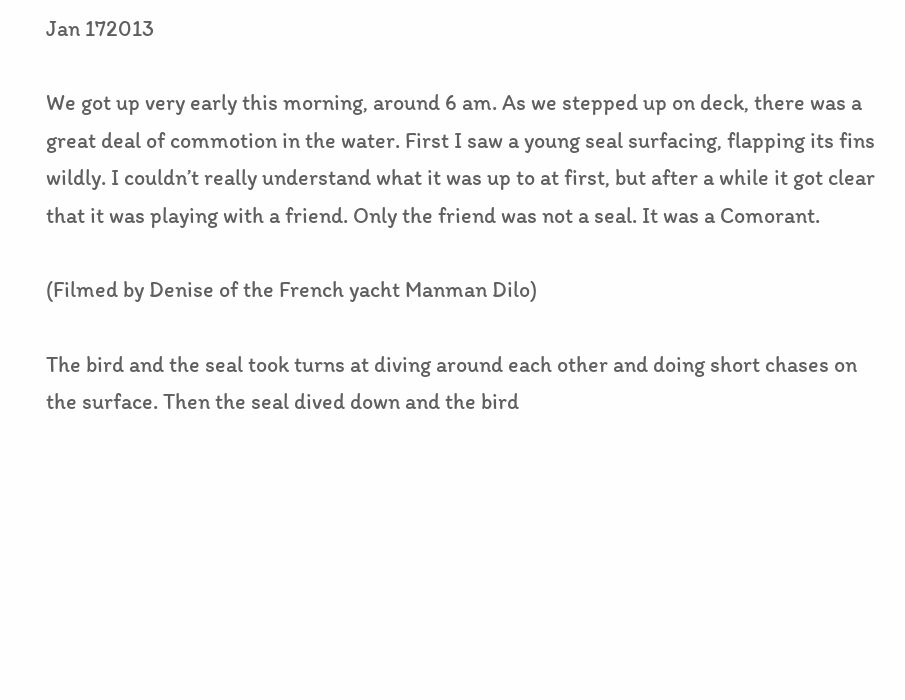Jan 172013

We got up very early this morning, around 6 am. As we stepped up on deck, there was a great deal of commotion in the water. First I saw a young seal surfacing, flapping its fins wildly. I couldn’t really understand what it was up to at first, but after a while it got clear that it was playing with a friend. Only the friend was not a seal. It was a Comorant.

(Filmed by Denise of the French yacht Manman Dilo)

The bird and the seal took turns at diving around each other and doing short chases on the surface. Then the seal dived down and the bird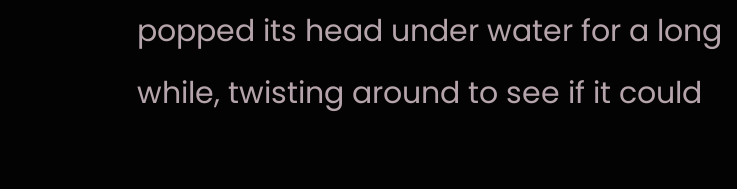popped its head under water for a long while, twisting around to see if it could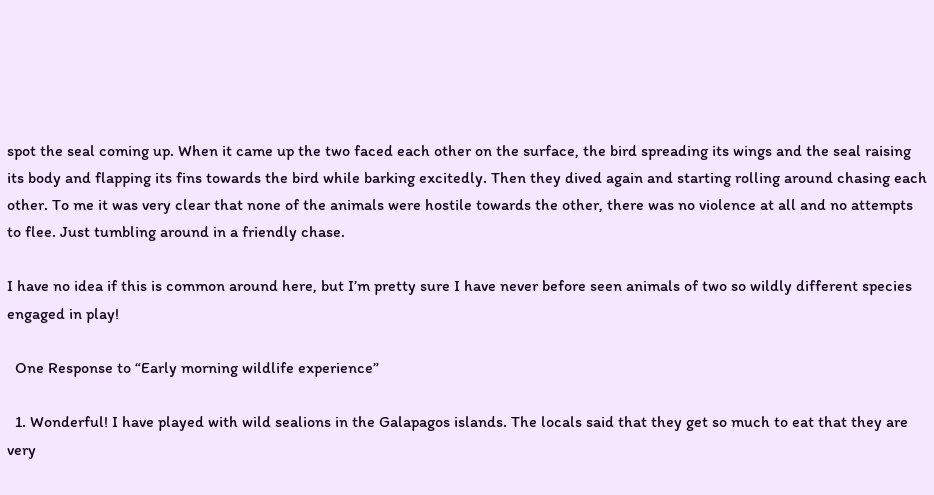spot the seal coming up. When it came up the two faced each other on the surface, the bird spreading its wings and the seal raising its body and flapping its fins towards the bird while barking excitedly. Then they dived again and starting rolling around chasing each other. To me it was very clear that none of the animals were hostile towards the other, there was no violence at all and no attempts to flee. Just tumbling around in a friendly chase.

I have no idea if this is common around here, but I’m pretty sure I have never before seen animals of two so wildly different species engaged in play!

  One Response to “Early morning wildlife experience”

  1. Wonderful! I have played with wild sealions in the Galapagos islands. The locals said that they get so much to eat that they are very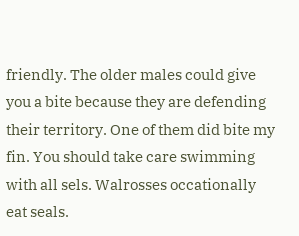friendly. The older males could give you a bite because they are defending their territory. One of them did bite my fin. You should take care swimming with all sels. Walrosses occationally eat seals.